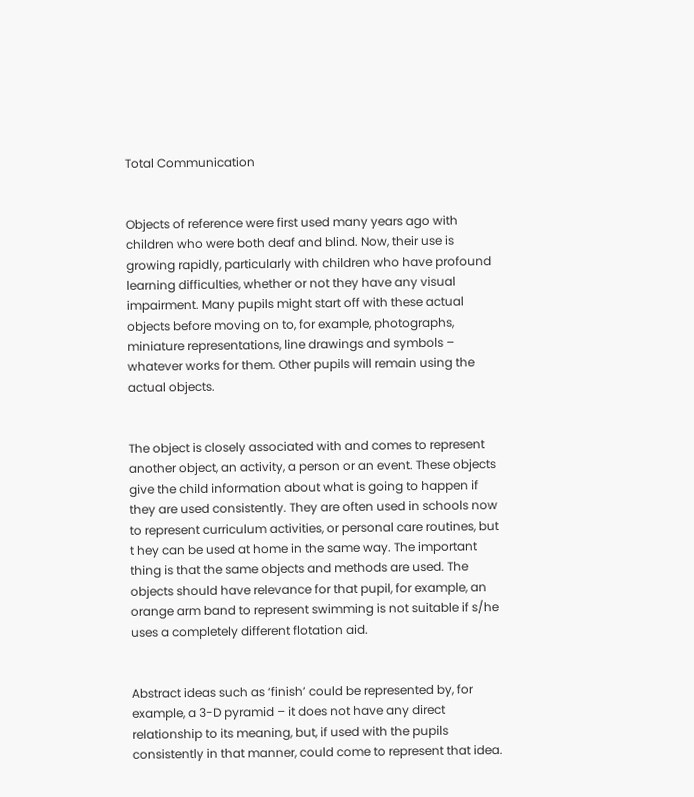Total Communication


Objects of reference were first used many years ago with children who were both deaf and blind. Now, their use is growing rapidly, particularly with children who have profound learning difficulties, whether or not they have any visual impairment. Many pupils might start off with these actual objects before moving on to, for example, photographs, miniature representations, line drawings and symbols – whatever works for them. Other pupils will remain using the actual objects.


The object is closely associated with and comes to represent another object, an activity, a person or an event. These objects give the child information about what is going to happen if they are used consistently. They are often used in schools now to represent curriculum activities, or personal care routines, but t hey can be used at home in the same way. The important thing is that the same objects and methods are used. The objects should have relevance for that pupil, for example, an orange arm band to represent swimming is not suitable if s/he uses a completely different flotation aid.


Abstract ideas such as ‘finish’ could be represented by, for example, a 3-D pyramid – it does not have any direct relationship to its meaning, but, if used with the pupils consistently in that manner, could come to represent that idea.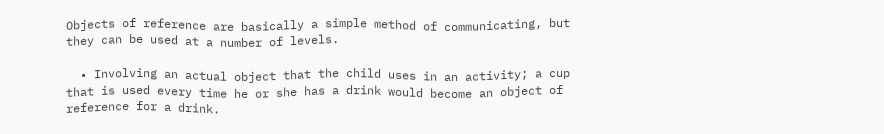Objects of reference are basically a simple method of communicating, but they can be used at a number of levels.

  • Involving an actual object that the child uses in an activity; a cup that is used every time he or she has a drink would become an object of reference for a drink.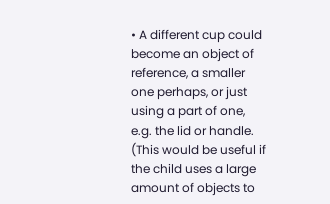• A different cup could become an object of reference, a smaller one perhaps, or just using a part of one, e.g. the lid or handle. (This would be useful if the child uses a large amount of objects to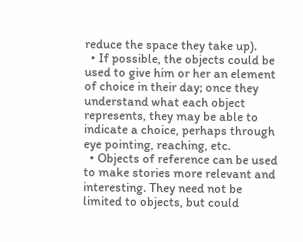reduce the space they take up).
  • If possible, the objects could be used to give him or her an element of choice in their day; once they understand what each object represents, they may be able to indicate a choice, perhaps through eye pointing, reaching, etc.
  • Objects of reference can be used to make stories more relevant and interesting. They need not be limited to objects, but could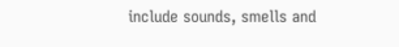include sounds, smells and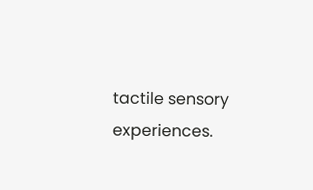tactile sensory experiences.